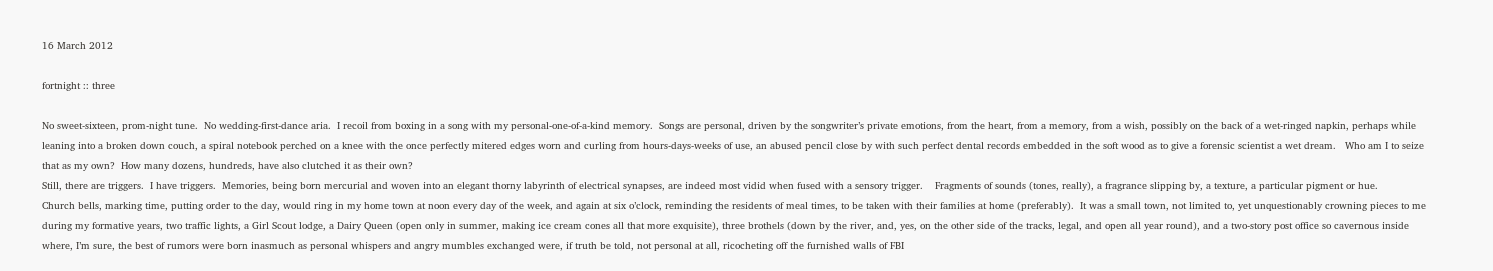16 March 2012

fortnight :: three

No sweet-sixteen, prom-night tune.  No wedding-first-dance aria.  I recoil from boxing in a song with my personal-one-of-a-kind memory.  Songs are personal, driven by the songwriter’s private emotions, from the heart, from a memory, from a wish, possibly on the back of a wet-ringed napkin, perhaps while leaning into a broken down couch, a spiral notebook perched on a knee with the once perfectly mitered edges worn and curling from hours-days-weeks of use, an abused pencil close by with such perfect dental records embedded in the soft wood as to give a forensic scientist a wet dream.   Who am I to seize that as my own?  How many dozens, hundreds, have also clutched it as their own?
Still, there are triggers.  I have triggers.  Memories, being born mercurial and woven into an elegant thorny labyrinth of electrical synapses, are indeed most vidid when fused with a sensory trigger.    Fragments of sounds (tones, really), a fragrance slipping by, a texture, a particular pigment or hue.
Church bells, marking time, putting order to the day, would ring in my home town at noon every day of the week, and again at six o’clock, reminding the residents of meal times, to be taken with their families at home (preferably).  It was a small town, not limited to, yet unquestionably crowning pieces to me during my formative years, two traffic lights, a Girl Scout lodge, a Dairy Queen (open only in summer, making ice cream cones all that more exquisite), three brothels (down by the river, and, yes, on the other side of the tracks, legal, and open all year round), and a two-story post office so cavernous inside where, I’m sure, the best of rumors were born inasmuch as personal whispers and angry mumbles exchanged were, if truth be told, not personal at all, ricocheting off the furnished walls of FBI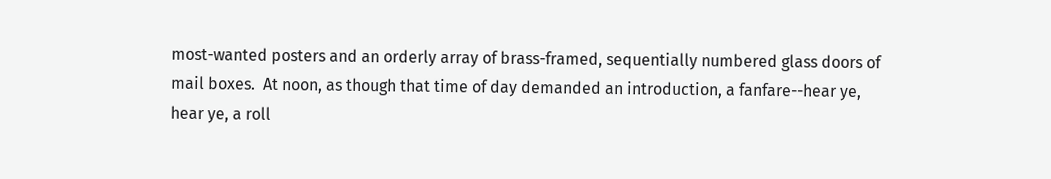most-wanted posters and an orderly array of brass-framed, sequentially numbered glass doors of mail boxes.  At noon, as though that time of day demanded an introduction, a fanfare--hear ye, hear ye, a roll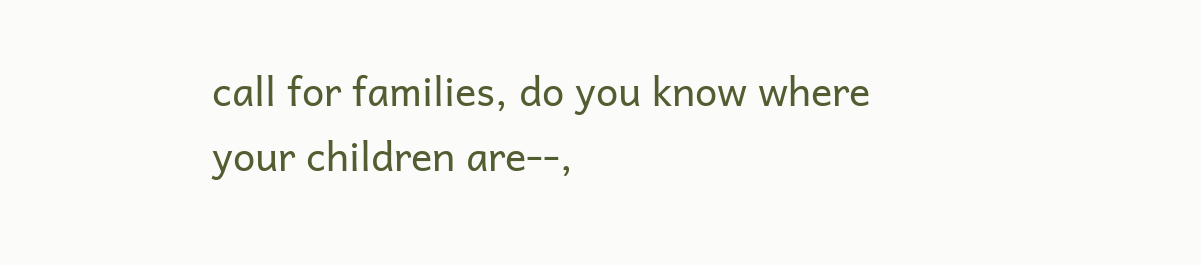call for families, do you know where your children are--,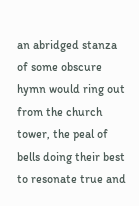an abridged stanza of some obscure hymn would ring out from the church tower, the peal of bells doing their best to resonate true and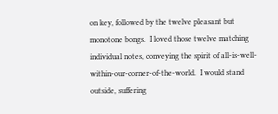on key, followed by the twelve pleasant but monotone bongs.  I loved those twelve matching individual notes, conveying the spirit of all-is-well-within-our-corner-of-the-world.  I would stand outside, suffering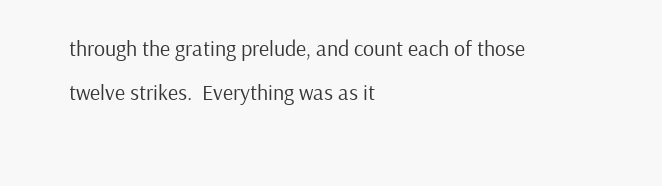through the grating prelude, and count each of those twelve strikes.  Everything was as it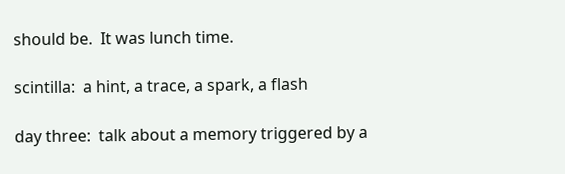should be.  It was lunch time.

scintilla:  a hint, a trace, a spark, a flash

day three:  talk about a memory triggered by a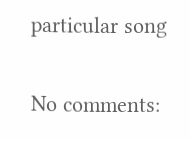particular song

No comments: